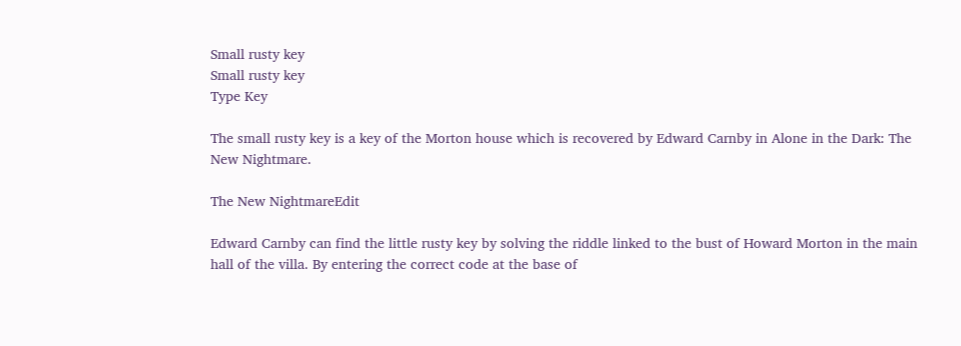Small rusty key
Small rusty key
Type Key

The small rusty key is a key of the Morton house which is recovered by Edward Carnby in Alone in the Dark: The New Nightmare.

The New NightmareEdit

Edward Carnby can find the little rusty key by solving the riddle linked to the bust of Howard Morton in the main hall of the villa. By entering the correct code at the base of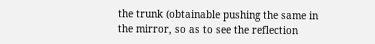the trunk (obtainable pushing the same in the mirror, so as to see the reflection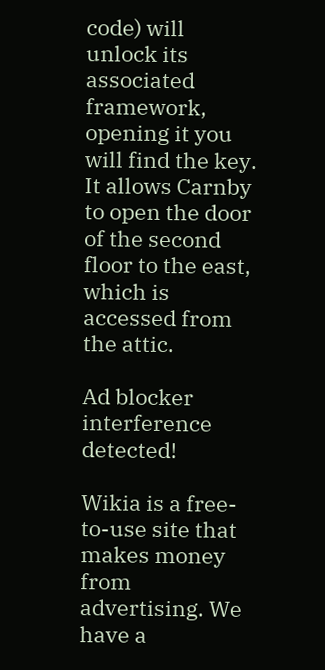code) will unlock its associated framework, opening it you will find the key. It allows Carnby to open the door of the second floor to the east, which is accessed from the attic.

Ad blocker interference detected!

Wikia is a free-to-use site that makes money from advertising. We have a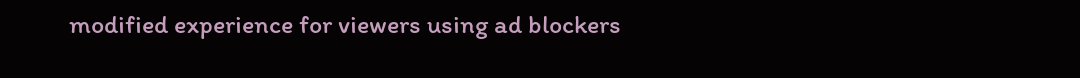modified experience for viewers using ad blockers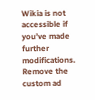Wikia is not accessible if you’ve made further modifications. Remove the custom ad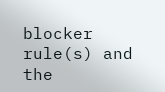blocker rule(s) and the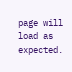page will load as expected.